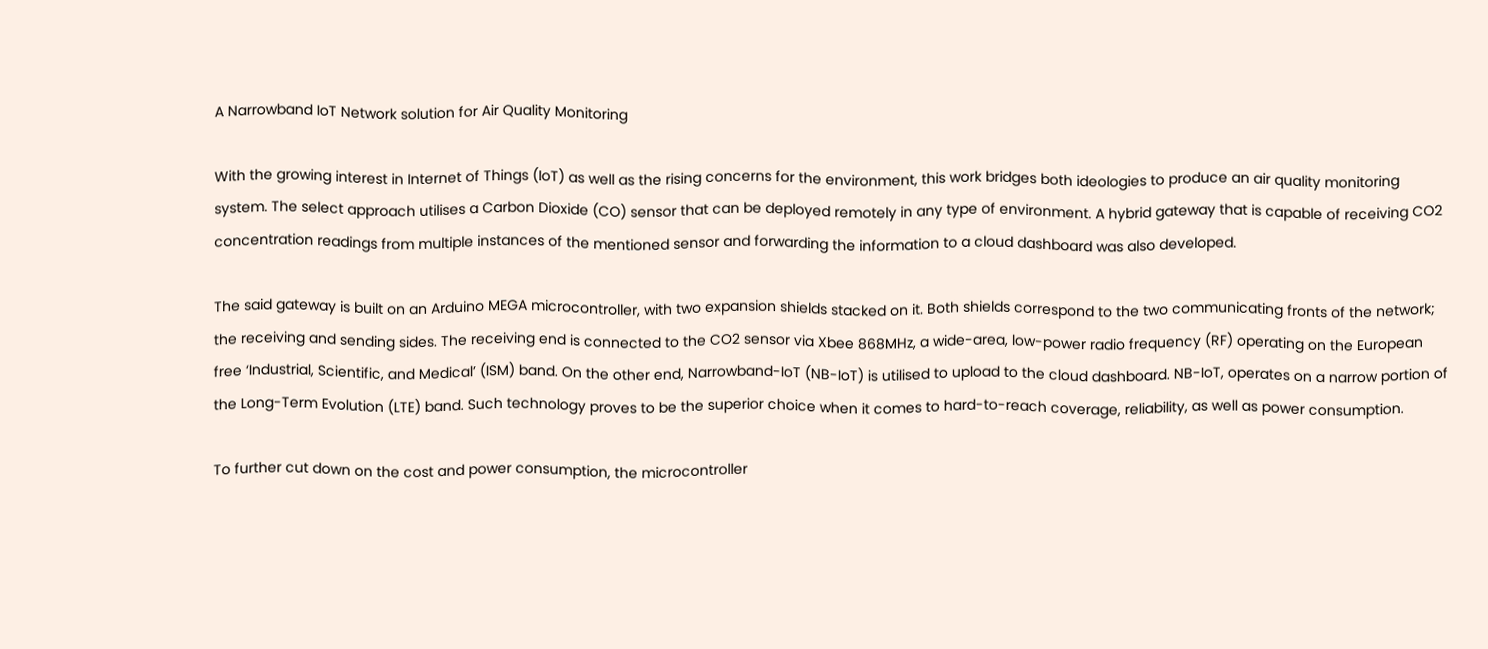A Narrowband IoT Network solution for Air Quality Monitoring

With the growing interest in Internet of Things (IoT) as well as the rising concerns for the environment, this work bridges both ideologies to produce an air quality monitoring system. The select approach utilises a Carbon Dioxide (CO) sensor that can be deployed remotely in any type of environment. A hybrid gateway that is capable of receiving CO2 concentration readings from multiple instances of the mentioned sensor and forwarding the information to a cloud dashboard was also developed.

The said gateway is built on an Arduino MEGA microcontroller, with two expansion shields stacked on it. Both shields correspond to the two communicating fronts of the network; the receiving and sending sides. The receiving end is connected to the CO2 sensor via Xbee 868MHz, a wide-area, low-power radio frequency (RF) operating on the European free ‘Industrial, Scientific, and Medical’ (ISM) band. On the other end, Narrowband-IoT (NB-IoT) is utilised to upload to the cloud dashboard. NB-IoT, operates on a narrow portion of the Long-Term Evolution (LTE) band. Such technology proves to be the superior choice when it comes to hard-to-reach coverage, reliability, as well as power consumption.

To further cut down on the cost and power consumption, the microcontroller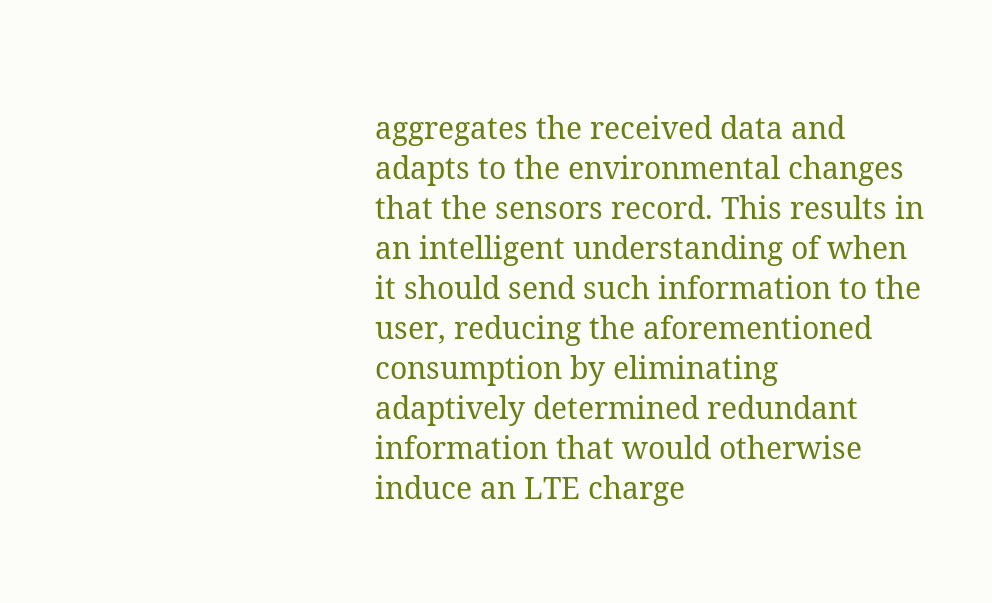aggregates the received data and adapts to the environmental changes that the sensors record. This results in an intelligent understanding of when it should send such information to the user, reducing the aforementioned consumption by eliminating adaptively determined redundant information that would otherwise induce an LTE charge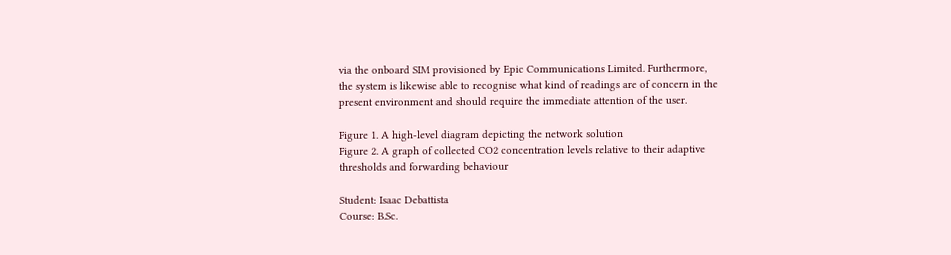via the onboard SIM provisioned by Epic Communications Limited. Furthermore, the system is likewise able to recognise what kind of readings are of concern in the present environment and should require the immediate attention of the user.

Figure 1. A high-level diagram depicting the network solution
Figure 2. A graph of collected CO2 concentration levels relative to their adaptive thresholds and forwarding behaviour

Student: Isaac Debattista
Course: B.Sc.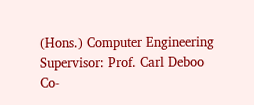(Hons.) Computer Engineering
Supervisor: Prof. Carl Deboo
Co-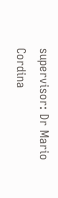supervisor: Dr Mario Cordina